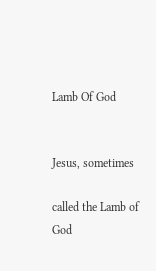Lamb Of God


Jesus, sometimes

called the Lamb of God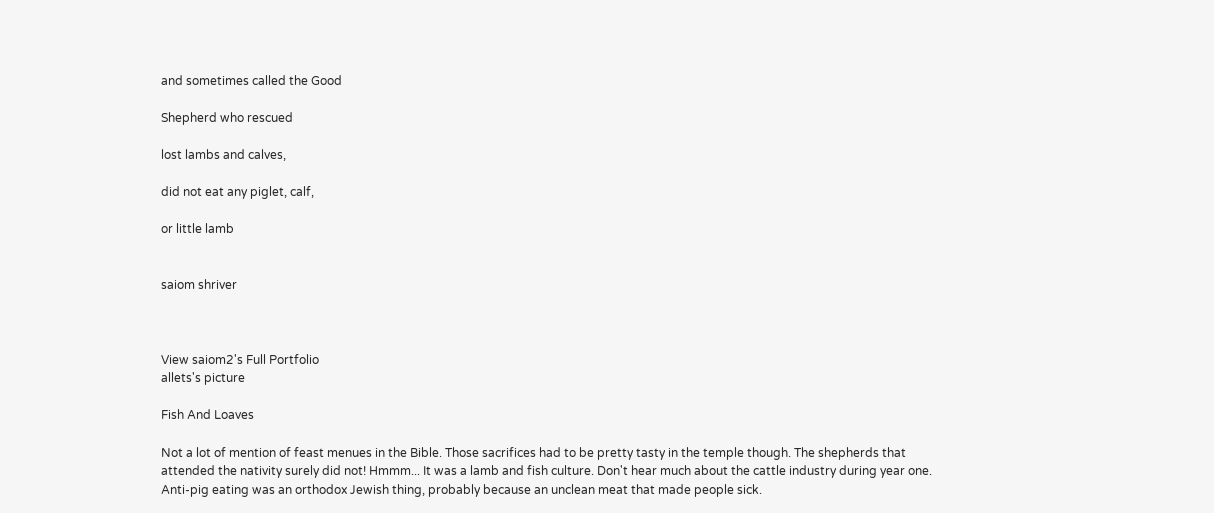and sometimes called the Good

Shepherd who rescued

lost lambs and calves,

did not eat any piglet, calf,

or little lamb


saiom shriver



View saiom2's Full Portfolio
allets's picture

Fish And Loaves

Not a lot of mention of feast menues in the Bible. Those sacrifices had to be pretty tasty in the temple though. The shepherds that attended the nativity surely did not! Hmmm... It was a lamb and fish culture. Don't hear much about the cattle industry during year one. Anti-pig eating was an orthodox Jewish thing, probably because an unclean meat that made people sick.